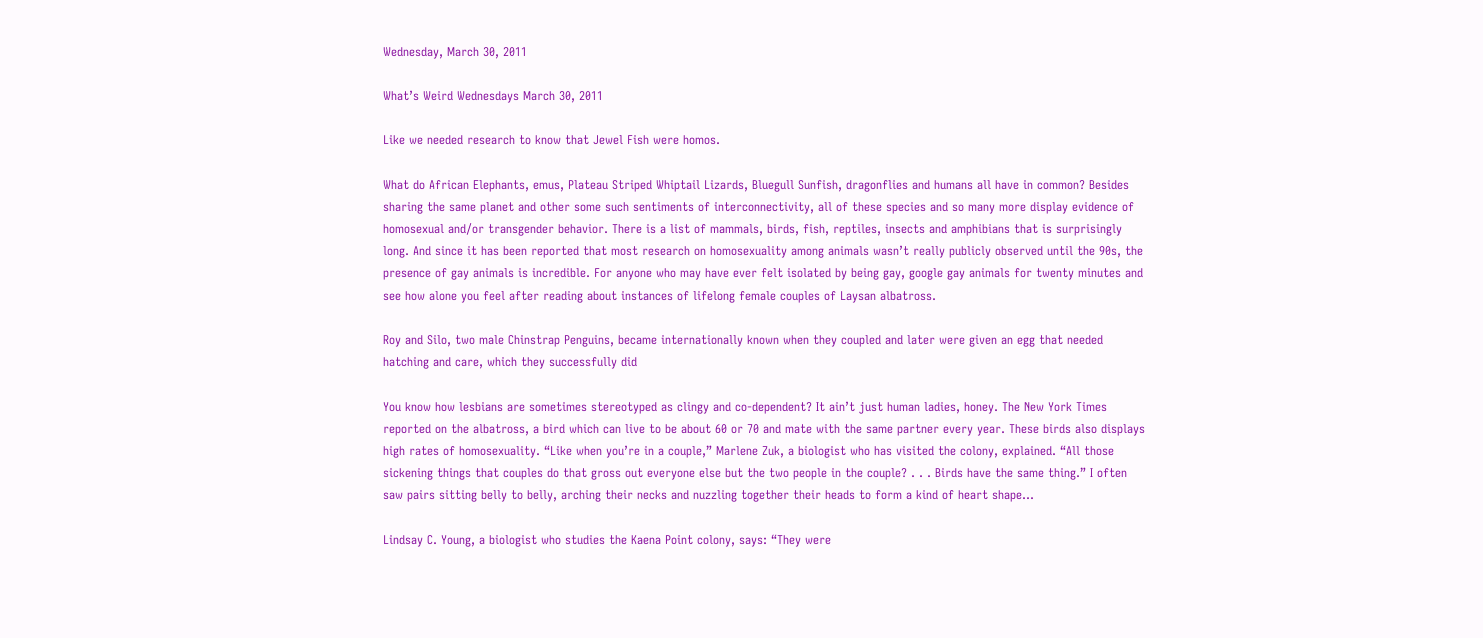Wednesday, March 30, 2011

What’s Weird Wednesdays March 30, 2011

Like we needed research to know that Jewel Fish were homos.

What do African Elephants, emus, Plateau Striped Whiptail Lizards, Bluegull Sunfish, dragonflies and humans all have in common? Besides sharing the same planet and other some such sentiments of interconnectivity, all of these species and so many more display evidence of homosexual and/or transgender behavior. There is a list of mammals, birds, fish, reptiles, insects and amphibians that is surprisingly long. And since it has been reported that most research on homosexuality among animals wasn’t really publicly observed until the 90s, the presence of gay animals is incredible. For anyone who may have ever felt isolated by being gay, google gay animals for twenty minutes and see how alone you feel after reading about instances of lifelong female couples of Laysan albatross.

Roy and Silo, two male Chinstrap Penguins, became internationally known when they coupled and later were given an egg that needed hatching and care, which they successfully did

You know how lesbians are sometimes stereotyped as clingy and co-dependent? It ain’t just human ladies, honey. The New York Times reported on the albatross, a bird which can live to be about 60 or 70 and mate with the same partner every year. These birds also displays high rates of homosexuality. “Like when you’re in a couple,” Marlene Zuk, a biologist who has visited the colony, explained. “All those sickening things that couples do that gross out everyone else but the two people in the couple? . . . Birds have the same thing.” I often saw pairs sitting belly to belly, arching their necks and nuzzling together their heads to form a kind of heart shape…

Lindsay C. Young, a biologist who studies the Kaena Point colony, says: “They were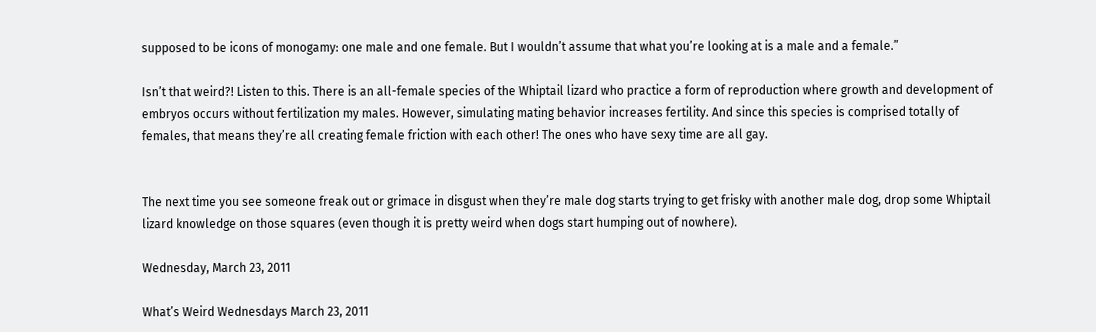supposed to be icons of monogamy: one male and one female. But I wouldn’t assume that what you’re looking at is a male and a female.”

Isn’t that weird?! Listen to this. There is an all-female species of the Whiptail lizard who practice a form of reproduction where growth and development of embryos occurs without fertilization my males. However, simulating mating behavior increases fertility. And since this species is comprised totally of females, that means they’re all creating female friction with each other! The ones who have sexy time are all gay.


The next time you see someone freak out or grimace in disgust when they’re male dog starts trying to get frisky with another male dog, drop some Whiptail lizard knowledge on those squares (even though it is pretty weird when dogs start humping out of nowhere).

Wednesday, March 23, 2011

What’s Weird Wednesdays March 23, 2011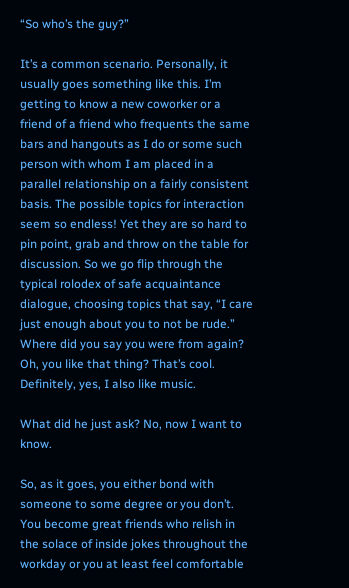“So who’s the guy?”

It’s a common scenario. Personally, it usually goes something like this. I’m getting to know a new coworker or a friend of a friend who frequents the same bars and hangouts as I do or some such person with whom I am placed in a parallel relationship on a fairly consistent basis. The possible topics for interaction seem so endless! Yet they are so hard to pin point, grab and throw on the table for discussion. So we go flip through the typical rolodex of safe acquaintance dialogue, choosing topics that say, “I care just enough about you to not be rude.” Where did you say you were from again? Oh, you like that thing? That’s cool. Definitely, yes, I also like music.

What did he just ask? No, now I want to know.

So, as it goes, you either bond with someone to some degree or you don’t. You become great friends who relish in the solace of inside jokes throughout the workday or you at least feel comfortable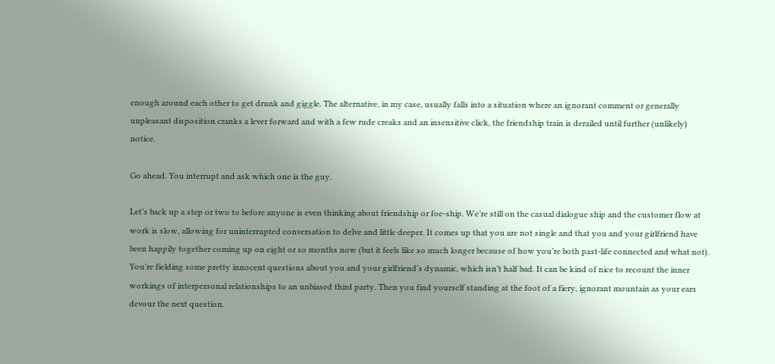enough around each other to get drunk and giggle. The alternative, in my case, usually falls into a situation where an ignorant comment or generally unpleasant disposition cranks a lever forward and with a few rude creaks and an insensitive click, the friendship train is derailed until further (unlikely) notice.

Go ahead. You interrupt and ask which one is the guy.

Let’s back up a step or two to before anyone is even thinking about friendship or foe-ship. We’re still on the casual dialogue ship and the customer flow at work is slow, allowing for uninterrupted conversation to delve and little deeper. It comes up that you are not single and that you and your girlfriend have been happily together coming up on eight or so months now (but it feels like so much longer because of how you’re both past-life connected and what not). You’re fielding some pretty innocent questions about you and your girlfriend’s dynamic, which isn’t half bad. It can be kind of nice to recount the inner workings of interpersonal relationships to an unbiased third party. Then you find yourself standing at the foot of a fiery, ignorant mountain as your ears devour the next question.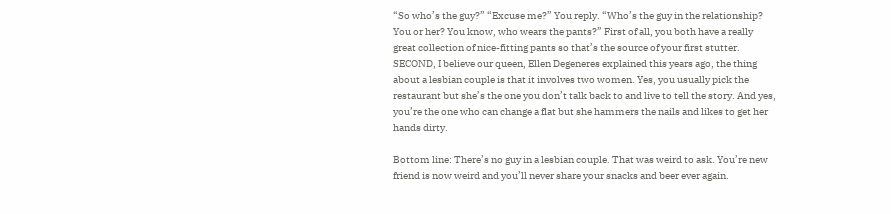“So who’s the guy?” “Excuse me?” You reply. “Who’s the guy in the relationship? You or her? You know, who wears the pants?” First of all, you both have a really great collection of nice-fitting pants so that’s the source of your first stutter. SECOND, I believe our queen, Ellen Degeneres explained this years ago, the thing about a lesbian couple is that it involves two women. Yes, you usually pick the restaurant but she’s the one you don’t talk back to and live to tell the story. And yes, you’re the one who can change a flat but she hammers the nails and likes to get her hands dirty.

Bottom line: There’s no guy in a lesbian couple. That was weird to ask. You’re new friend is now weird and you’ll never share your snacks and beer ever again.